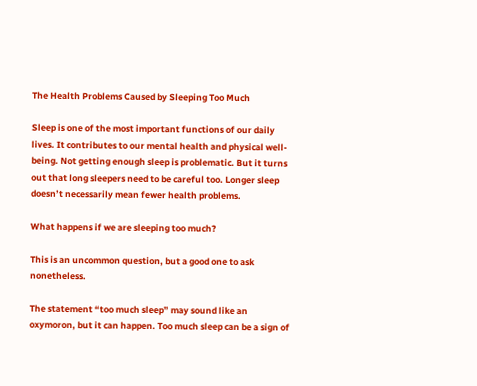The Health Problems Caused by Sleeping Too Much

Sleep is one of the most important functions of our daily lives. It contributes to our mental health and physical well-being. Not getting enough sleep is problematic. But it turns out that long sleepers need to be careful too. Longer sleep doesn’t necessarily mean fewer health problems.

What happens if we are sleeping too much?

This is an uncommon question, but a good one to ask nonetheless.

The statement “too much sleep” may sound like an oxymoron, but it can happen. Too much sleep can be a sign of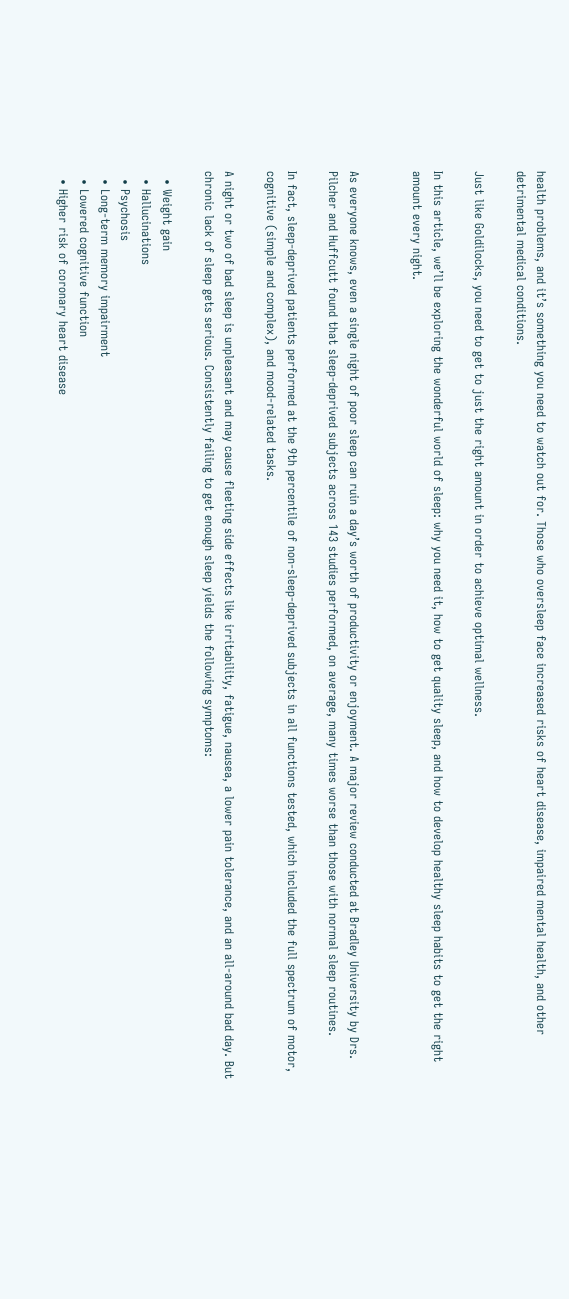health problems, and it’s something you need to watch out for. Those who oversleep face increased risks of heart disease, impaired mental health, and other detrimental medical conditions.

Just like Goldilocks, you need to get to just the right amount in order to achieve optimal wellness.

In this article, we’ll be exploring the wonderful world of sleep: why you need it, how to get quality sleep, and how to develop healthy sleep habits to get the right amount every night.


As everyone knows, even a single night of poor sleep can ruin a day’s worth of productivity or enjoyment. A major review conducted at Bradley University by Drs. Pilcher and Huffcutt found that sleep-deprived subjects across 143 studies performed, on average, many times worse than those with normal sleep routines.

In fact, sleep-deprived patients performed at the 9th percentile of non-sleep-deprived subjects in all functions tested, which included the full spectrum of motor, cognitive (simple and complex), and mood-related tasks.

A night or two of bad sleep is unpleasant and may cause fleeting side effects like irritability, fatigue, nausea, a lower pain tolerance, and an all-around bad day. But chronic lack of sleep gets serious. Consistently failing to get enough sleep yields the following symptoms:

  • Weight gain
  • Hallucinations
  • Psychosis
  • Long-term memory impairment
  • Lowered cognitive function
  • Higher risk of coronary heart disease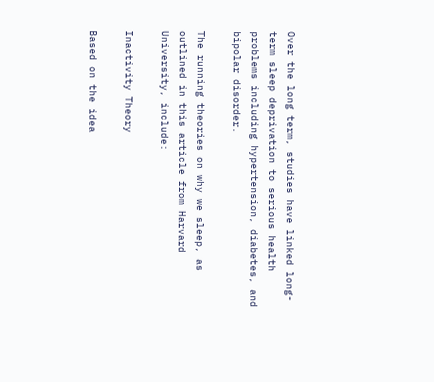Over the long term, studies have linked long-term sleep deprivation to serious health problems including hypertension, diabetes, and bipolar disorder.

The running theories on why we sleep, as outlined in this article from Harvard University, include:

Inactivity Theory

Based on the idea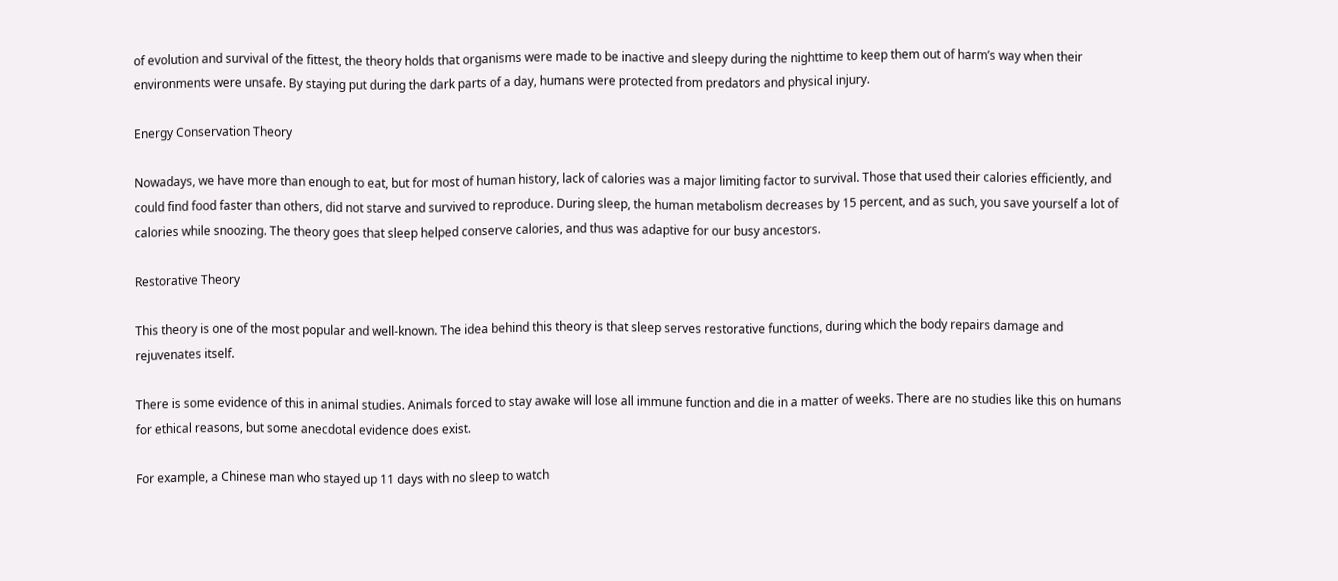of evolution and survival of the fittest, the theory holds that organisms were made to be inactive and sleepy during the nighttime to keep them out of harm’s way when their environments were unsafe. By staying put during the dark parts of a day, humans were protected from predators and physical injury.

Energy Conservation Theory

Nowadays, we have more than enough to eat, but for most of human history, lack of calories was a major limiting factor to survival. Those that used their calories efficiently, and could find food faster than others, did not starve and survived to reproduce. During sleep, the human metabolism decreases by 15 percent, and as such, you save yourself a lot of calories while snoozing. The theory goes that sleep helped conserve calories, and thus was adaptive for our busy ancestors.

Restorative Theory

This theory is one of the most popular and well-known. The idea behind this theory is that sleep serves restorative functions, during which the body repairs damage and rejuvenates itself.

There is some evidence of this in animal studies. Animals forced to stay awake will lose all immune function and die in a matter of weeks. There are no studies like this on humans for ethical reasons, but some anecdotal evidence does exist.

For example, a Chinese man who stayed up 11 days with no sleep to watch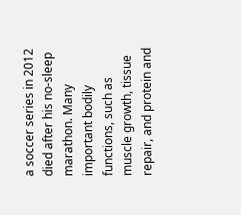a soccer series in 2012 died after his no-sleep marathon. Many important bodily functions, such as muscle growth, tissue repair, and protein and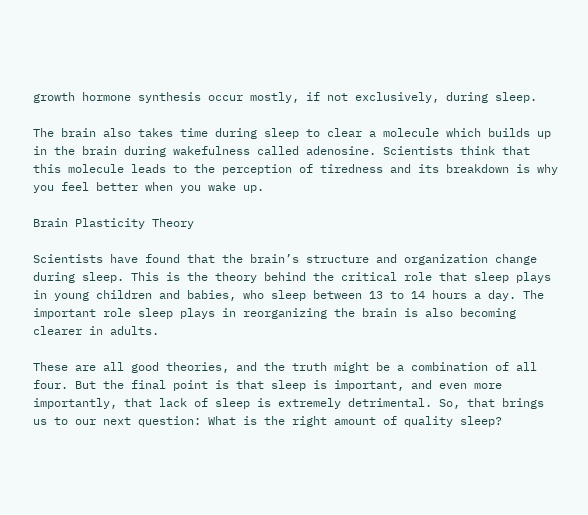growth hormone synthesis occur mostly, if not exclusively, during sleep.

The brain also takes time during sleep to clear a molecule which builds up in the brain during wakefulness called adenosine. Scientists think that this molecule leads to the perception of tiredness and its breakdown is why you feel better when you wake up.

Brain Plasticity Theory

Scientists have found that the brain’s structure and organization change during sleep. This is the theory behind the critical role that sleep plays in young children and babies, who sleep between 13 to 14 hours a day. The important role sleep plays in reorganizing the brain is also becoming clearer in adults.

These are all good theories, and the truth might be a combination of all four. But the final point is that sleep is important, and even more importantly, that lack of sleep is extremely detrimental. So, that brings us to our next question: What is the right amount of quality sleep?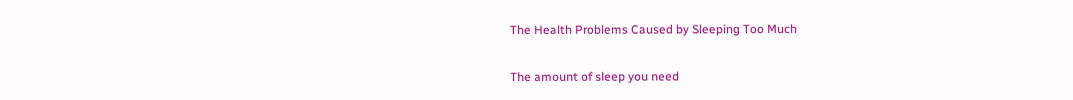The Health Problems Caused by Sleeping Too Much

The amount of sleep you need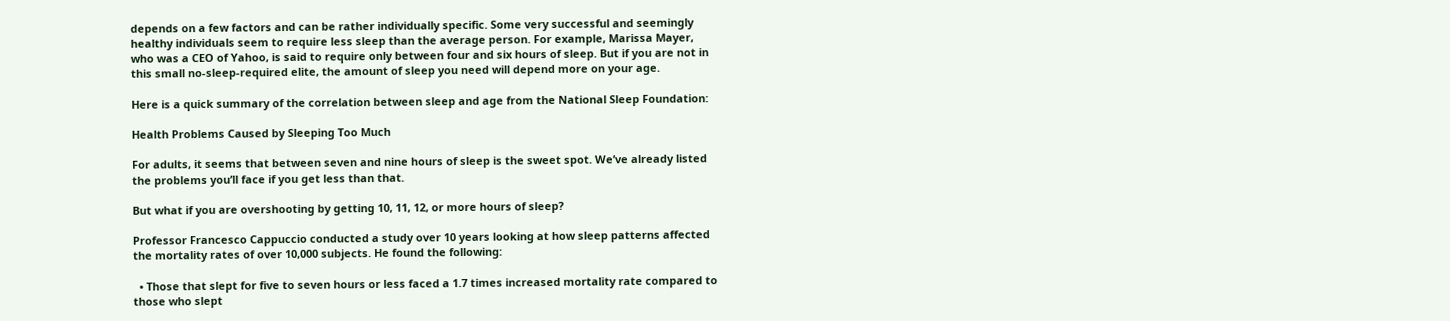depends on a few factors and can be rather individually specific. Some very successful and seemingly healthy individuals seem to require less sleep than the average person. For example, Marissa Mayer, who was a CEO of Yahoo, is said to require only between four and six hours of sleep. But if you are not in this small no-sleep-required elite, the amount of sleep you need will depend more on your age.

Here is a quick summary of the correlation between sleep and age from the National Sleep Foundation:

Health Problems Caused by Sleeping Too Much

For adults, it seems that between seven and nine hours of sleep is the sweet spot. We’ve already listed the problems you’ll face if you get less than that.

But what if you are overshooting by getting 10, 11, 12, or more hours of sleep?

Professor Francesco Cappuccio conducted a study over 10 years looking at how sleep patterns affected the mortality rates of over 10,000 subjects. He found the following:

  • Those that slept for five to seven hours or less faced a 1.7 times increased mortality rate compared to those who slept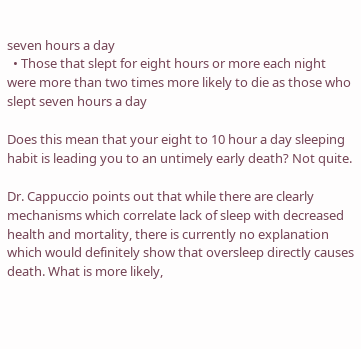seven hours a day
  • Those that slept for eight hours or more each night were more than two times more likely to die as those who slept seven hours a day

Does this mean that your eight to 10 hour a day sleeping habit is leading you to an untimely early death? Not quite.

Dr. Cappuccio points out that while there are clearly mechanisms which correlate lack of sleep with decreased health and mortality, there is currently no explanation which would definitely show that oversleep directly causes death. What is more likely,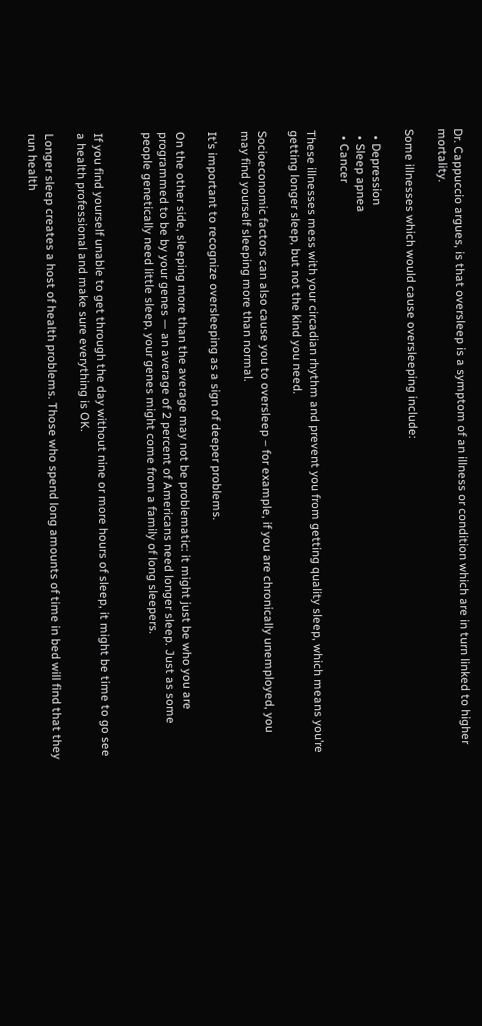Dr. Cappuccio argues, is that oversleep is a symptom of an illness or condition which are in turn linked to higher mortality.

Some illnesses which would cause oversleeping include:

  • Depression
  • Sleep apnea
  • Cancer

These illnesses mess with your circadian rhythm and prevent you from getting quality sleep, which means you’re getting longer sleep, but not the kind you need.

Socioeconomic factors can also cause you to oversleep – for example, if you are chronically unemployed, you may find yourself sleeping more than normal.

It’s important to recognize oversleeping as a sign of deeper problems.

On the other side, sleeping more than the average may not be problematic: it might just be who you are programmed to be by your genes — an average of 2 percent of Americans need longer sleep. Just as some people genetically need little sleep, your genes might come from a family of long sleepers.


If you find yourself unable to get through the day without nine or more hours of sleep, it might be time to go see a health professional and make sure everything is OK.

Longer sleep creates a host of health problems. Those who spend long amounts of time in bed will find that they run health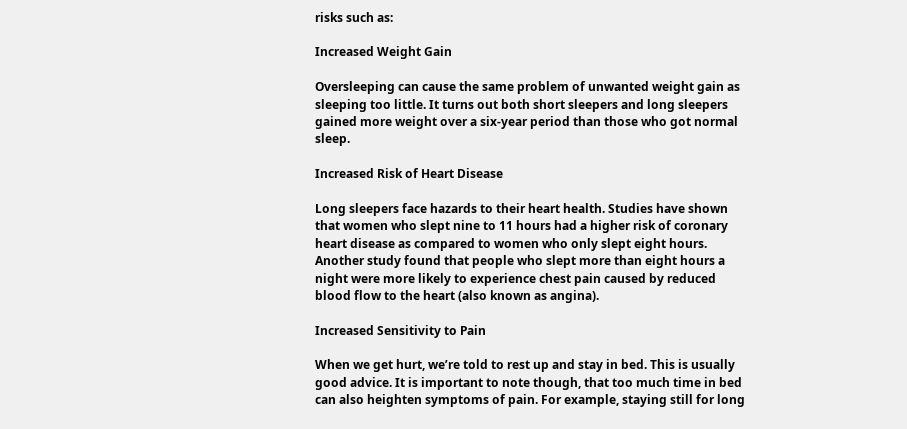risks such as:

Increased Weight Gain

Oversleeping can cause the same problem of unwanted weight gain as sleeping too little. It turns out both short sleepers and long sleepers gained more weight over a six-year period than those who got normal sleep.

Increased Risk of Heart Disease

Long sleepers face hazards to their heart health. Studies have shown that women who slept nine to 11 hours had a higher risk of coronary heart disease as compared to women who only slept eight hours. Another study found that people who slept more than eight hours a night were more likely to experience chest pain caused by reduced blood flow to the heart (also known as angina).

Increased Sensitivity to Pain

When we get hurt, we’re told to rest up and stay in bed. This is usually good advice. It is important to note though, that too much time in bed can also heighten symptoms of pain. For example, staying still for long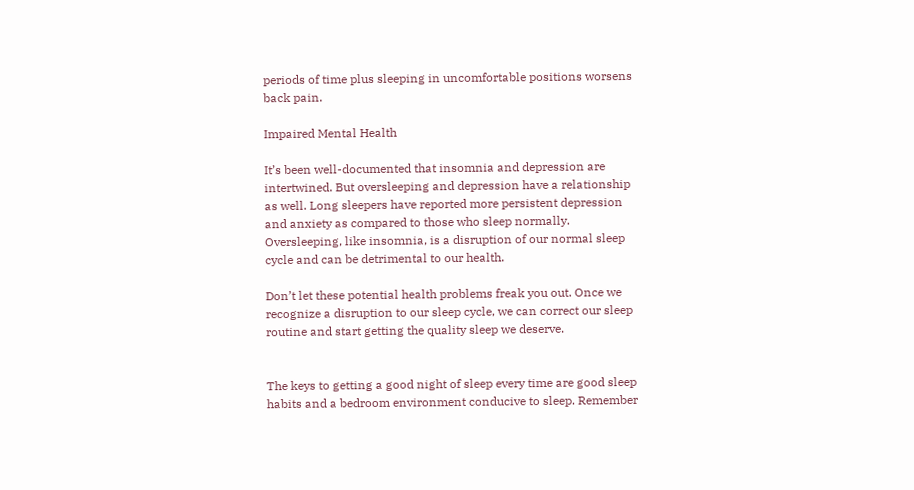periods of time plus sleeping in uncomfortable positions worsens back pain.

Impaired Mental Health

It’s been well-documented that insomnia and depression are intertwined. But oversleeping and depression have a relationship as well. Long sleepers have reported more persistent depression and anxiety as compared to those who sleep normally. Oversleeping, like insomnia, is a disruption of our normal sleep cycle and can be detrimental to our health.

Don’t let these potential health problems freak you out. Once we recognize a disruption to our sleep cycle, we can correct our sleep routine and start getting the quality sleep we deserve.


The keys to getting a good night of sleep every time are good sleep habits and a bedroom environment conducive to sleep. Remember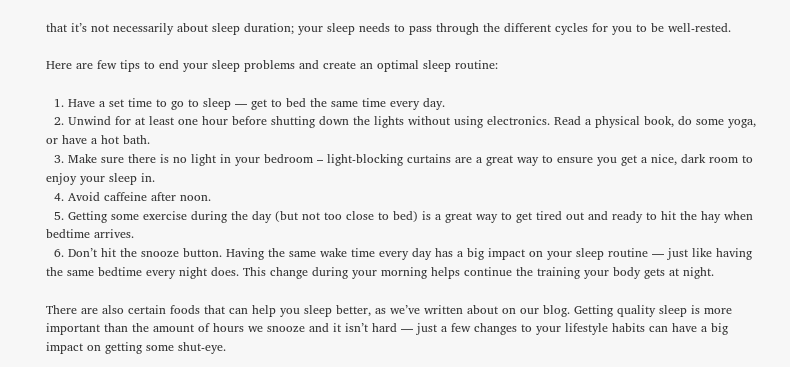that it’s not necessarily about sleep duration; your sleep needs to pass through the different cycles for you to be well-rested.

Here are few tips to end your sleep problems and create an optimal sleep routine:

  1. Have a set time to go to sleep — get to bed the same time every day.
  2. Unwind for at least one hour before shutting down the lights without using electronics. Read a physical book, do some yoga, or have a hot bath.
  3. Make sure there is no light in your bedroom – light-blocking curtains are a great way to ensure you get a nice, dark room to enjoy your sleep in.
  4. Avoid caffeine after noon.
  5. Getting some exercise during the day (but not too close to bed) is a great way to get tired out and ready to hit the hay when bedtime arrives.
  6. Don’t hit the snooze button. Having the same wake time every day has a big impact on your sleep routine — just like having the same bedtime every night does. This change during your morning helps continue the training your body gets at night.

There are also certain foods that can help you sleep better, as we’ve written about on our blog. Getting quality sleep is more important than the amount of hours we snooze and it isn’t hard — just a few changes to your lifestyle habits can have a big impact on getting some shut-eye.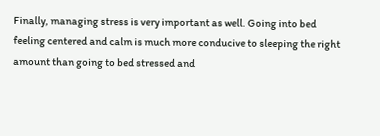Finally, managing stress is very important as well. Going into bed feeling centered and calm is much more conducive to sleeping the right amount than going to bed stressed and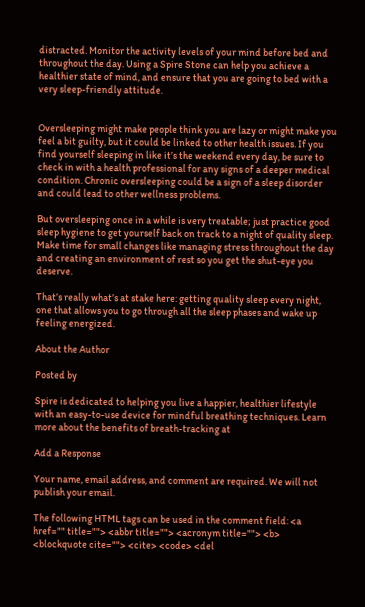distracted. Monitor the activity levels of your mind before bed and throughout the day. Using a Spire Stone can help you achieve a healthier state of mind, and ensure that you are going to bed with a very sleep-friendly attitude.


Oversleeping might make people think you are lazy or might make you feel a bit guilty, but it could be linked to other health issues. If you find yourself sleeping in like it’s the weekend every day, be sure to check in with a health professional for any signs of a deeper medical condition. Chronic oversleeping could be a sign of a sleep disorder and could lead to other wellness problems.

But oversleeping once in a while is very treatable; just practice good sleep hygiene to get yourself back on track to a night of quality sleep. Make time for small changes like managing stress throughout the day and creating an environment of rest so you get the shut-eye you deserve.

That’s really what’s at stake here: getting quality sleep every night, one that allows you to go through all the sleep phases and wake up feeling energized.

About the Author

Posted by

Spire is dedicated to helping you live a happier, healthier lifestyle with an easy-to-use device for mindful breathing techniques. Learn more about the benefits of breath-tracking at

Add a Response

Your name, email address, and comment are required. We will not publish your email.

The following HTML tags can be used in the comment field: <a href="" title=""> <abbr title=""> <acronym title=""> <b> <blockquote cite=""> <cite> <code> <del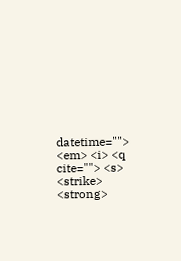datetime=""> <em> <i> <q cite=""> <s> <strike> <strong>